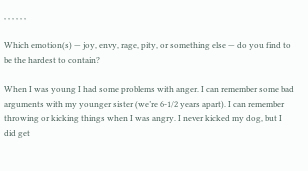, , , , , ,

Which emotion(s) — joy, envy, rage, pity, or something else — do you find to be the hardest to contain?

When I was young I had some problems with anger. I can remember some bad arguments with my younger sister (we’re 6-1/2 years apart). I can remember throwing or kicking things when I was angry. I never kicked my dog, but I did get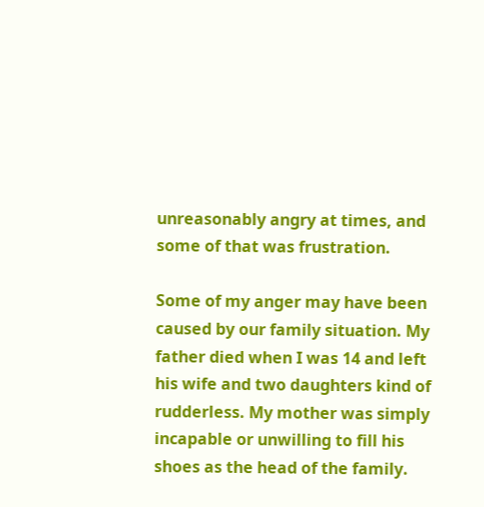unreasonably angry at times, and some of that was frustration.

Some of my anger may have been caused by our family situation. My father died when I was 14 and left his wife and two daughters kind of rudderless. My mother was simply incapable or unwilling to fill his shoes as the head of the family.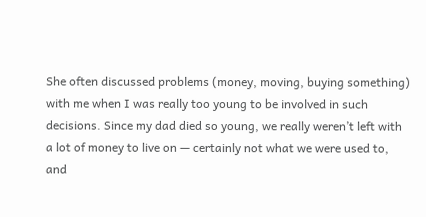She often discussed problems (money, moving, buying something) with me when I was really too young to be involved in such decisions. Since my dad died so young, we really weren’t left with a lot of money to live on — certainly not what we were used to, and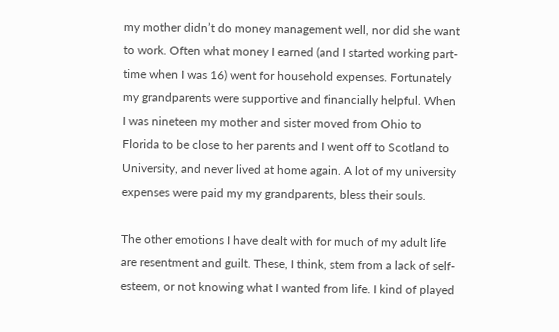my mother didn’t do money management well, nor did she want to work. Often what money I earned (and I started working part-time when I was 16) went for household expenses. Fortunately my grandparents were supportive and financially helpful. When I was nineteen my mother and sister moved from Ohio to Florida to be close to her parents and I went off to Scotland to University, and never lived at home again. A lot of my university expenses were paid my my grandparents, bless their souls.

The other emotions I have dealt with for much of my adult life are resentment and guilt. These, I think, stem from a lack of self-esteem, or not knowing what I wanted from life. I kind of played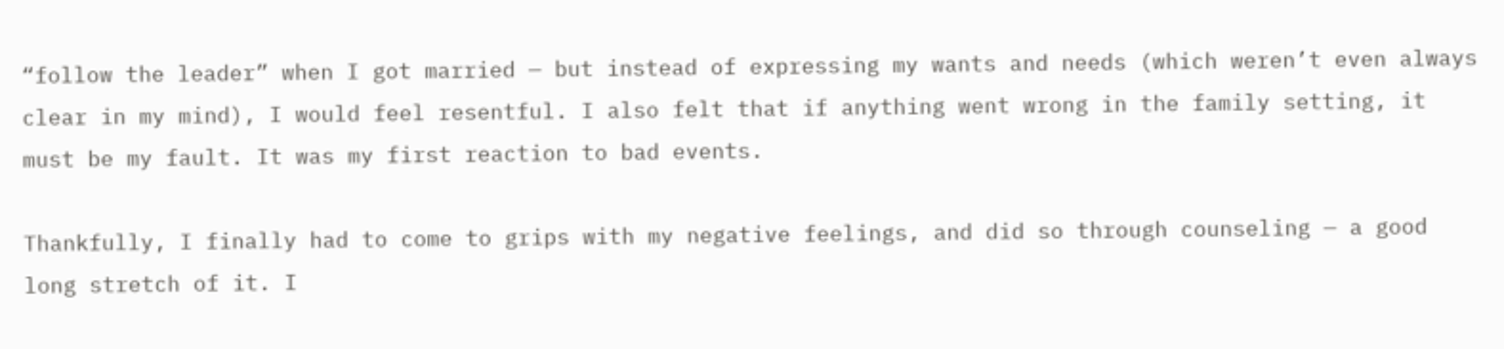“follow the leader” when I got married — but instead of expressing my wants and needs (which weren’t even always clear in my mind), I would feel resentful. I also felt that if anything went wrong in the family setting, it must be my fault. It was my first reaction to bad events.

Thankfully, I finally had to come to grips with my negative feelings, and did so through counseling — a good long stretch of it. I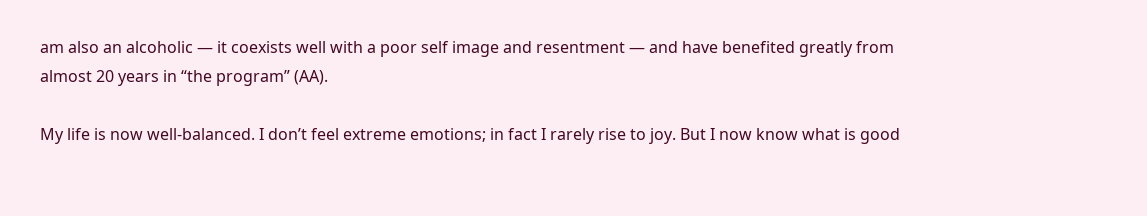am also an alcoholic — it coexists well with a poor self image and resentment — and have benefited greatly from almost 20 years in “the program” (AA).

My life is now well-balanced. I don’t feel extreme emotions; in fact I rarely rise to joy. But I now know what is good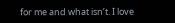for me and what isn’t. I love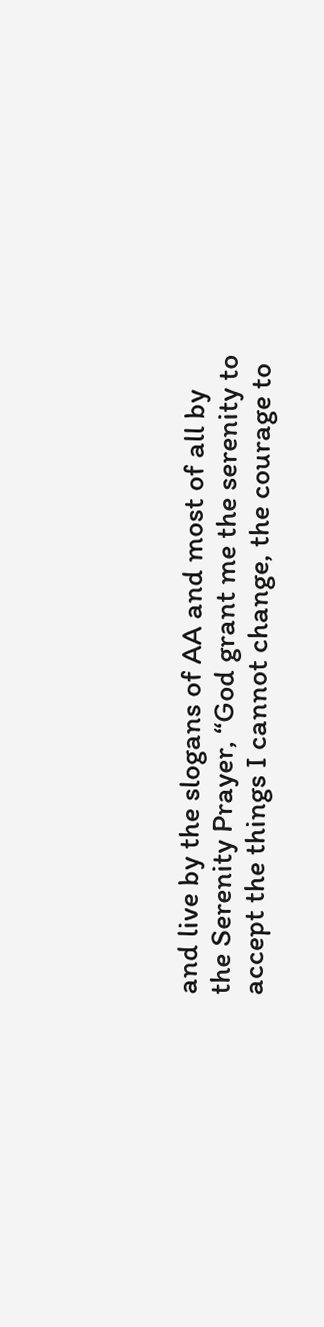and live by the slogans of AA and most of all by the Serenity Prayer, “God grant me the serenity to accept the things I cannot change, the courage to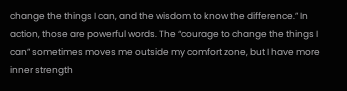change the things I can, and the wisdom to know the difference.” In action, those are powerful words. The “courage to change the things I can” sometimes moves me outside my comfort zone, but I have more inner strength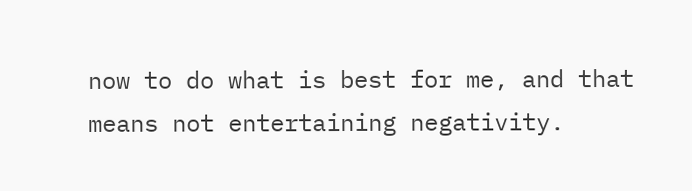now to do what is best for me, and that means not entertaining negativity.